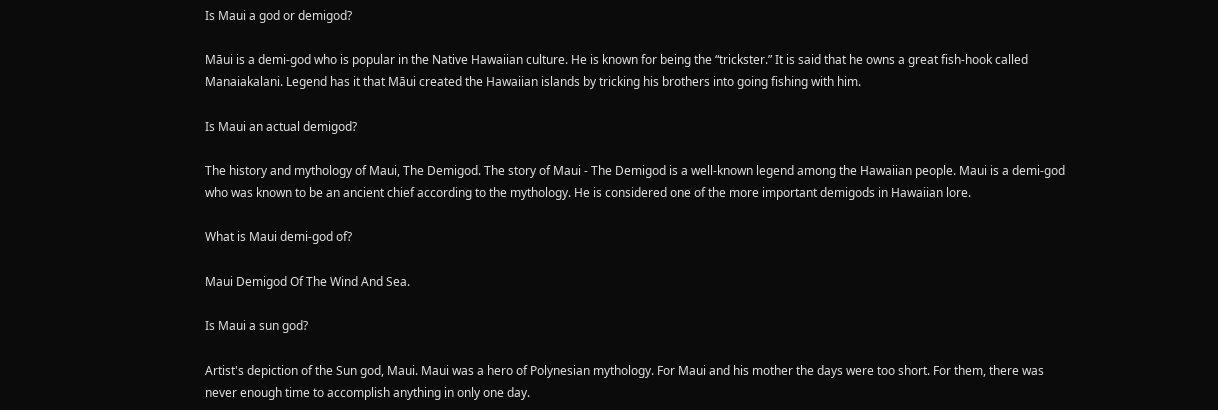Is Maui a god or demigod?

Māui is a demi-god who is popular in the Native Hawaiian culture. He is known for being the “trickster.” It is said that he owns a great fish-hook called Manaiakalani. Legend has it that Māui created the Hawaiian islands by tricking his brothers into going fishing with him.

Is Maui an actual demigod?

The history and mythology of Maui, The Demigod. The story of Maui - The Demigod is a well-known legend among the Hawaiian people. Maui is a demi-god who was known to be an ancient chief according to the mythology. He is considered one of the more important demigods in Hawaiian lore.

What is Maui demi-god of?

Maui Demigod Of The Wind And Sea.

Is Maui a sun god?

Artist's depiction of the Sun god, Maui. Maui was a hero of Polynesian mythology. For Maui and his mother the days were too short. For them, there was never enough time to accomplish anything in only one day.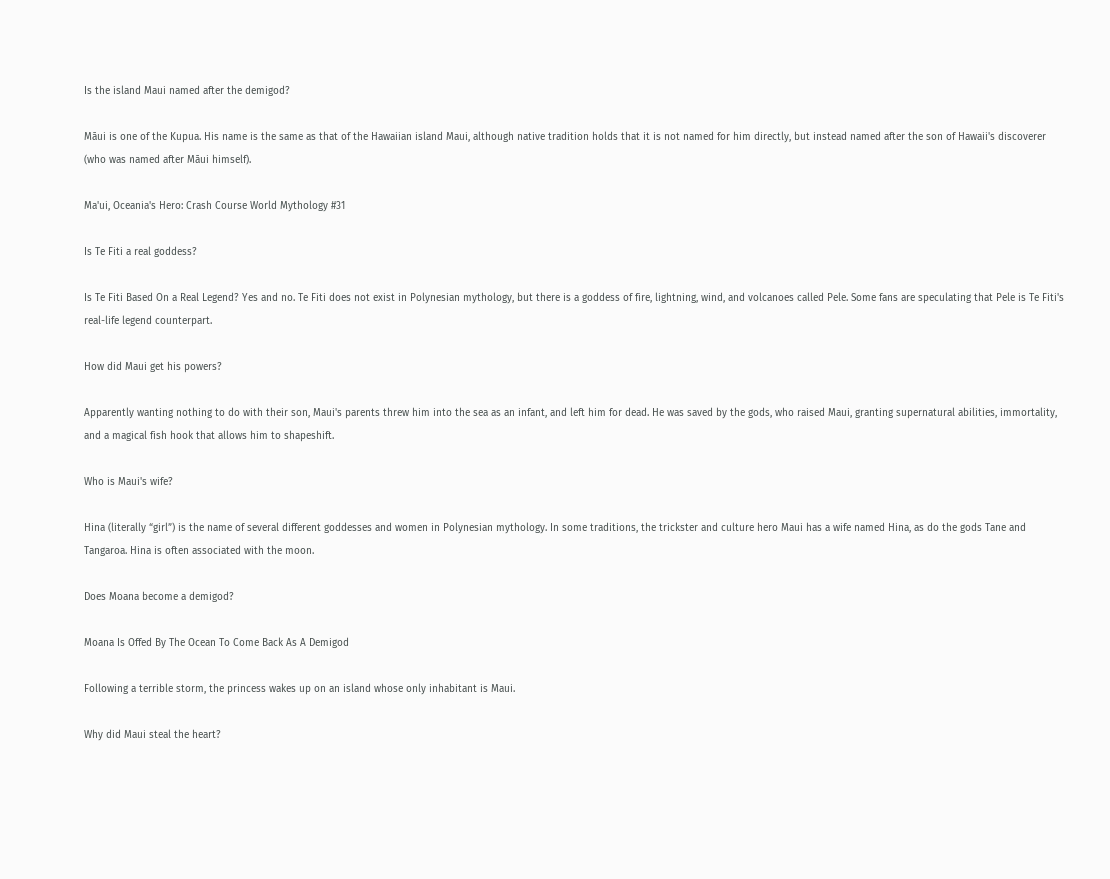Is the island Maui named after the demigod?

Māui is one of the Kupua. His name is the same as that of the Hawaiian island Maui, although native tradition holds that it is not named for him directly, but instead named after the son of Hawaii's discoverer (who was named after Māui himself).

Ma'ui, Oceania's Hero: Crash Course World Mythology #31

Is Te Fiti a real goddess?

Is Te Fiti Based On a Real Legend? Yes and no. Te Fiti does not exist in Polynesian mythology, but there is a goddess of fire, lightning, wind, and volcanoes called Pele. Some fans are speculating that Pele is Te Fiti's real-life legend counterpart.

How did Maui get his powers?

Apparently wanting nothing to do with their son, Maui's parents threw him into the sea as an infant, and left him for dead. He was saved by the gods, who raised Maui, granting supernatural abilities, immortality, and a magical fish hook that allows him to shapeshift.

Who is Maui's wife?

Hina (literally “girl”) is the name of several different goddesses and women in Polynesian mythology. In some traditions, the trickster and culture hero Maui has a wife named Hina, as do the gods Tane and Tangaroa. Hina is often associated with the moon.

Does Moana become a demigod?

Moana Is Offed By The Ocean To Come Back As A Demigod

Following a terrible storm, the princess wakes up on an island whose only inhabitant is Maui.

Why did Maui steal the heart?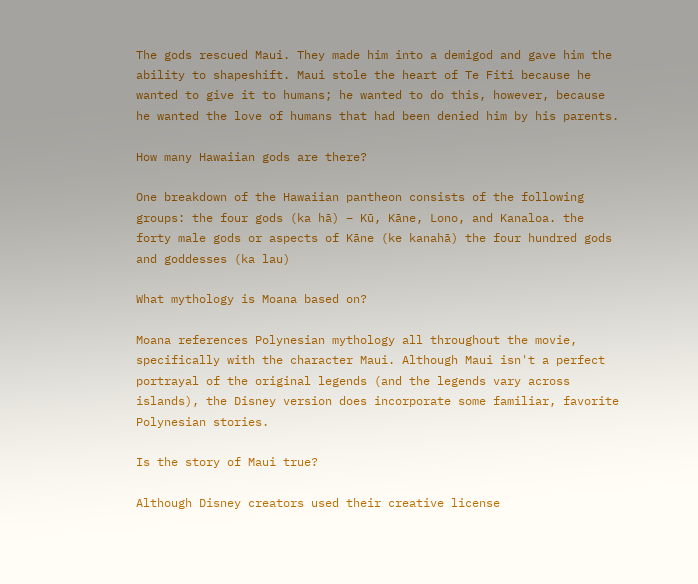The gods rescued Maui. They made him into a demigod and gave him the ability to shapeshift. Maui stole the heart of Te Fiti because he wanted to give it to humans; he wanted to do this, however, because he wanted the love of humans that had been denied him by his parents.

How many Hawaiian gods are there?

One breakdown of the Hawaiian pantheon consists of the following groups: the four gods (ka hā) – Kū, Kāne, Lono, and Kanaloa. the forty male gods or aspects of Kāne (ke kanahā) the four hundred gods and goddesses (ka lau)

What mythology is Moana based on?

Moana references Polynesian mythology all throughout the movie, specifically with the character Maui. Although Maui isn't a perfect portrayal of the original legends (and the legends vary across islands), the Disney version does incorporate some familiar, favorite Polynesian stories.

Is the story of Maui true?

Although Disney creators used their creative license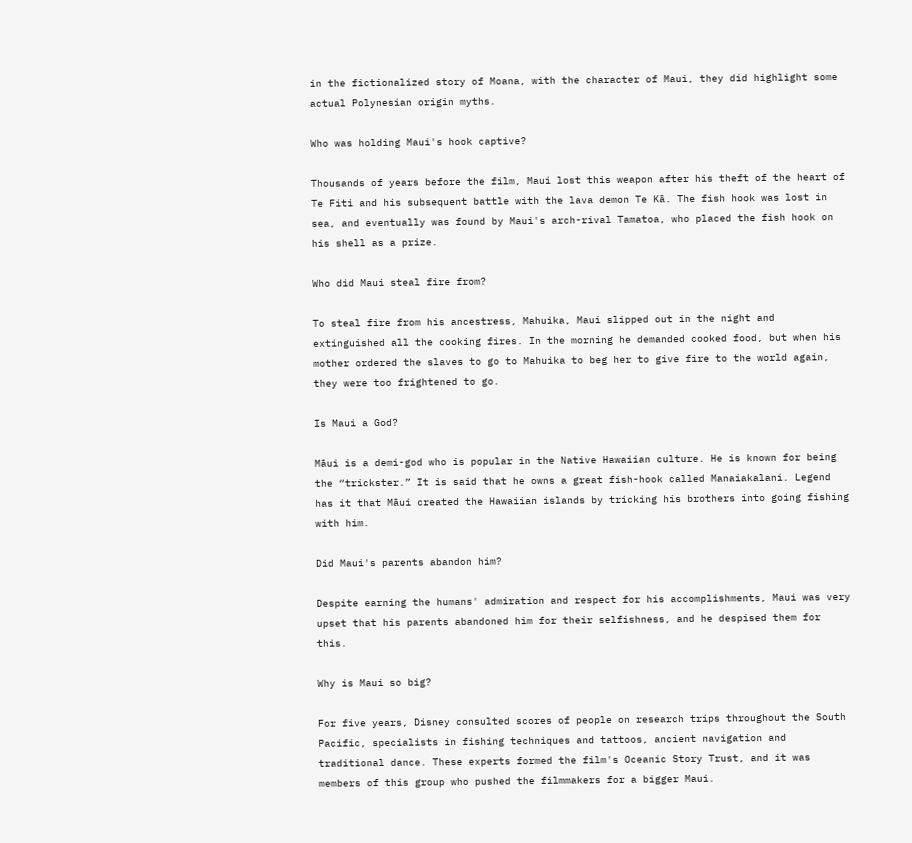in the fictionalized story of Moana, with the character of Maui, they did highlight some actual Polynesian origin myths.

Who was holding Maui's hook captive?

Thousands of years before the film, Maui lost this weapon after his theft of the heart of Te Fiti and his subsequent battle with the lava demon Te Kā. The fish hook was lost in sea, and eventually was found by Maui's arch-rival Tamatoa, who placed the fish hook on his shell as a prize.

Who did Maui steal fire from?

To steal fire from his ancestress, Mahuika, Maui slipped out in the night and extinguished all the cooking fires. In the morning he demanded cooked food, but when his mother ordered the slaves to go to Mahuika to beg her to give fire to the world again, they were too frightened to go.

Is Maui a God?

Māui is a demi-god who is popular in the Native Hawaiian culture. He is known for being the “trickster.” It is said that he owns a great fish-hook called Manaiakalani. Legend has it that Māui created the Hawaiian islands by tricking his brothers into going fishing with him.

Did Maui's parents abandon him?

Despite earning the humans' admiration and respect for his accomplishments, Maui was very upset that his parents abandoned him for their selfishness, and he despised them for this.

Why is Maui so big?

For five years, Disney consulted scores of people on research trips throughout the South Pacific, specialists in fishing techniques and tattoos, ancient navigation and traditional dance. These experts formed the film's Oceanic Story Trust, and it was members of this group who pushed the filmmakers for a bigger Maui.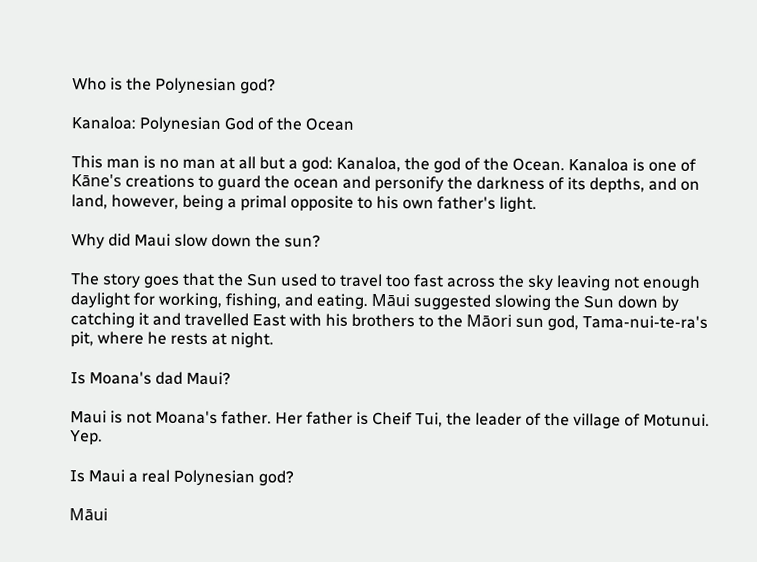Who is the Polynesian god?

Kanaloa: Polynesian God of the Ocean

This man is no man at all but a god: Kanaloa, the god of the Ocean. Kanaloa is one of Kāne's creations to guard the ocean and personify the darkness of its depths, and on land, however, being a primal opposite to his own father's light.

Why did Maui slow down the sun?

The story goes that the Sun used to travel too fast across the sky leaving not enough daylight for working, fishing, and eating. Māui suggested slowing the Sun down by catching it and travelled East with his brothers to the Māori sun god, Tama-nui-te-ra's pit, where he rests at night.

Is Moana's dad Maui?

Maui is not Moana's father. Her father is Cheif Tui, the leader of the village of Motunui. Yep.

Is Maui a real Polynesian god?

Māui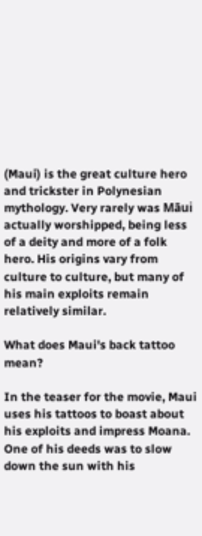(Maui) is the great culture hero and trickster in Polynesian mythology. Very rarely was Māui actually worshipped, being less of a deity and more of a folk hero. His origins vary from culture to culture, but many of his main exploits remain relatively similar.

What does Maui's back tattoo mean?

In the teaser for the movie, Maui uses his tattoos to boast about his exploits and impress Moana. One of his deeds was to slow down the sun with his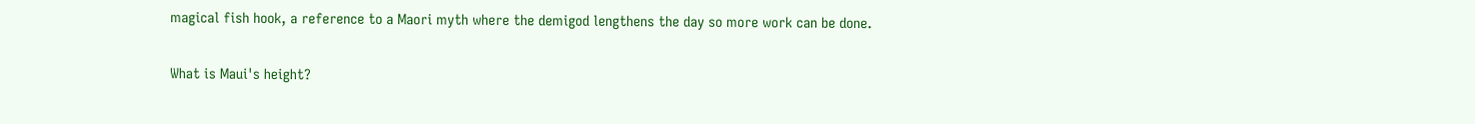magical fish hook, a reference to a Maori myth where the demigod lengthens the day so more work can be done.

What is Maui's height?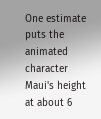One estimate puts the animated character Maui's height at about 6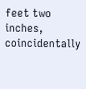feet two inches, coincidentally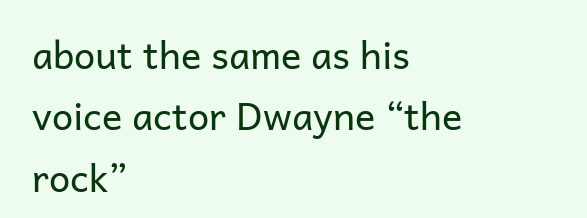about the same as his voice actor Dwayne “the rock”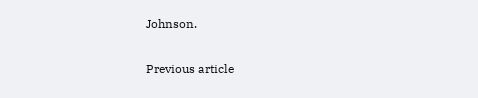Johnson.

Previous article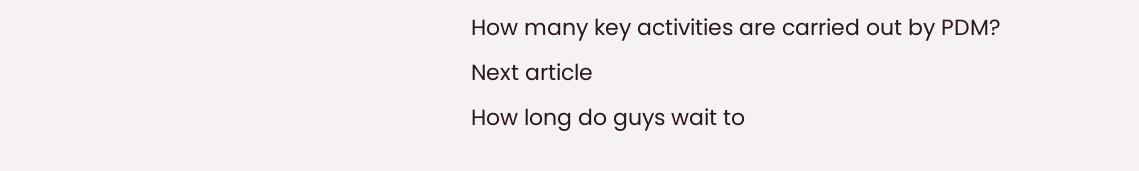How many key activities are carried out by PDM?
Next article
How long do guys wait to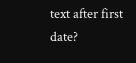text after first date?